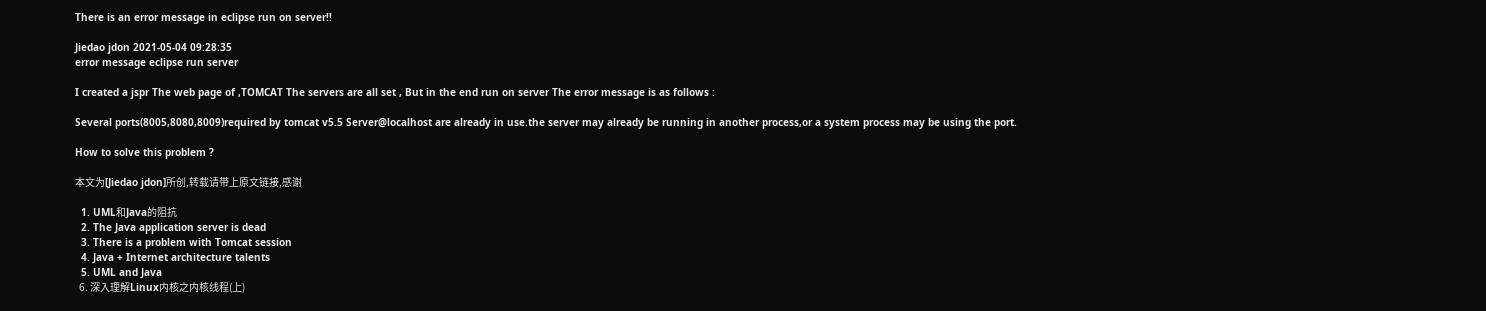There is an error message in eclipse run on server!!

Jiedao jdon 2021-05-04 09:28:35
error message eclipse run server

I created a jspr The web page of ,TOMCAT The servers are all set , But in the end run on server The error message is as follows :

Several ports(8005,8080,8009)required by tomcat v5.5 Server@localhost are already in use.the server may already be running in another process,or a system process may be using the port.

How to solve this problem ?

本文为[Jiedao jdon]所创,转载请带上原文链接,感谢

  1. UML和Java的阻抗
  2. The Java application server is dead
  3. There is a problem with Tomcat session
  4. Java + Internet architecture talents
  5. UML and Java
  6. 深入理解Linux内核之内核线程(上)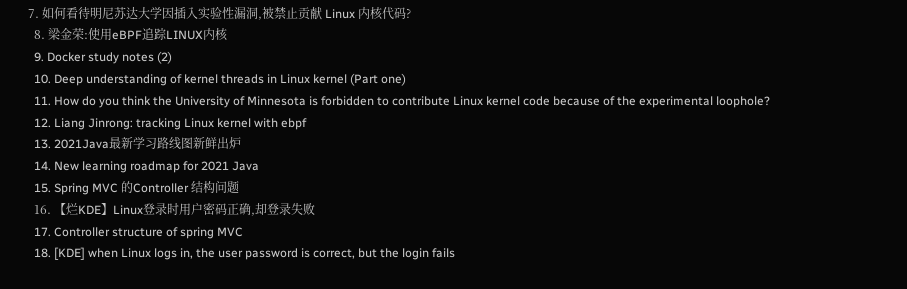7. 如何看待明尼苏达大学因插入实验性漏洞,被禁止贡献 Linux 内核代码?
  8. 梁金荣:使用eBPF追踪LINUX内核
  9. Docker study notes (2)
  10. Deep understanding of kernel threads in Linux kernel (Part one)
  11. How do you think the University of Minnesota is forbidden to contribute Linux kernel code because of the experimental loophole?
  12. Liang Jinrong: tracking Linux kernel with ebpf
  13. 2021Java最新学习路线图新鲜出炉
  14. New learning roadmap for 2021 Java
  15. Spring MVC 的Controller 结构问题
  16. 【烂KDE】Linux登录时用户密码正确,却登录失败
  17. Controller structure of spring MVC
  18. [KDE] when Linux logs in, the user password is correct, but the login fails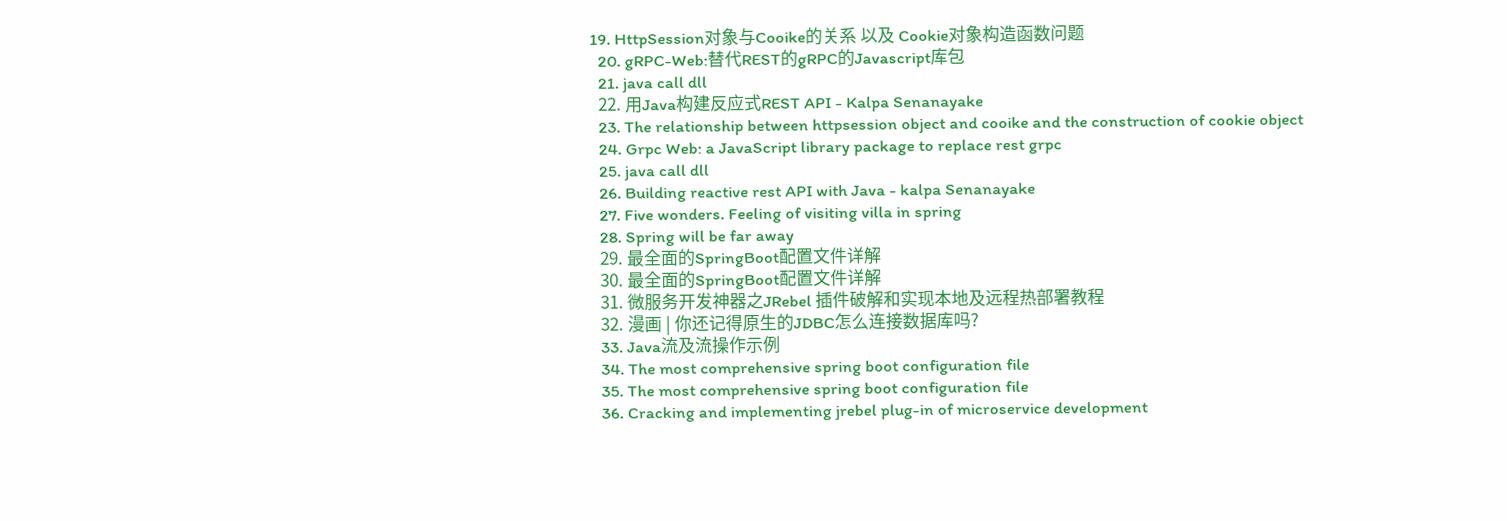19. HttpSession对象与Cooike的关系 以及 Cookie对象构造函数问题
  20. gRPC-Web:替代REST的gRPC的Javascript库包
  21. java call dll
  22. 用Java构建反应式REST API - Kalpa Senanayake
  23. The relationship between httpsession object and cooike and the construction of cookie object
  24. Grpc Web: a JavaScript library package to replace rest grpc
  25. java call dll
  26. Building reactive rest API with Java - kalpa Senanayake
  27. Five wonders. Feeling of visiting villa in spring
  28. Spring will be far away
  29. 最全面的SpringBoot配置文件详解
  30. 最全面的SpringBoot配置文件详解
  31. 微服务开发神器之JRebel 插件破解和实现本地及远程热部署教程
  32. 漫画 | 你还记得原生的JDBC怎么连接数据库吗?
  33. Java流及流操作示例
  34. The most comprehensive spring boot configuration file
  35. The most comprehensive spring boot configuration file
  36. Cracking and implementing jrebel plug-in of microservice development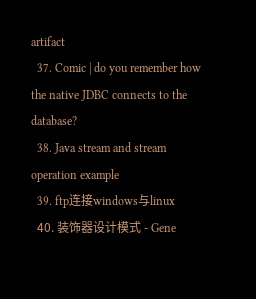artifact
  37. Comic | do you remember how the native JDBC connects to the database?
  38. Java stream and stream operation example
  39. ftp连接windows与linux
  40. 装饰器设计模式 - Gene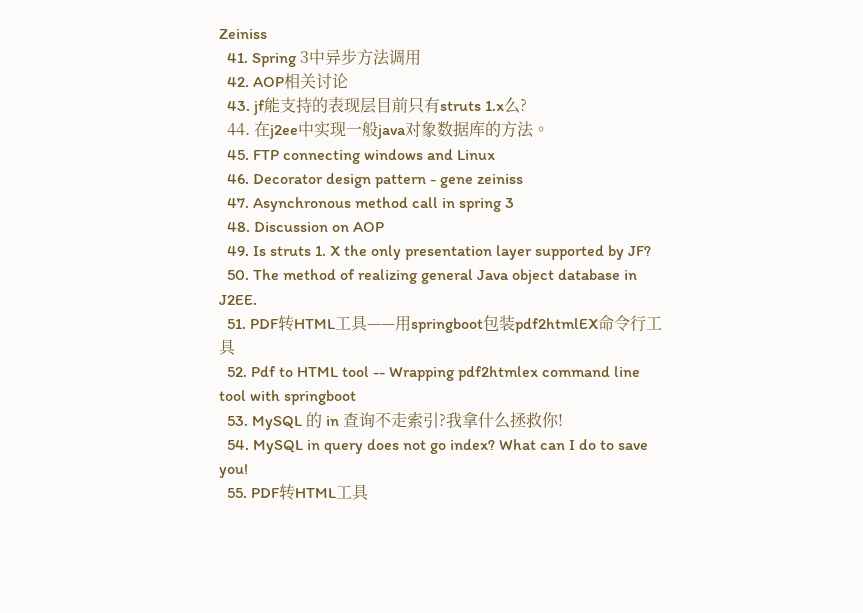Zeiniss
  41. Spring 3中异步方法调用
  42. AOP相关讨论
  43. jf能支持的表现层目前只有struts 1.x么?
  44. 在j2ee中实现一般java对象数据库的方法。
  45. FTP connecting windows and Linux
  46. Decorator design pattern - gene zeiniss
  47. Asynchronous method call in spring 3
  48. Discussion on AOP
  49. Is struts 1. X the only presentation layer supported by JF?
  50. The method of realizing general Java object database in J2EE.
  51. PDF转HTML工具——用springboot包装pdf2htmlEX命令行工具
  52. Pdf to HTML tool -- Wrapping pdf2htmlex command line tool with springboot
  53. MySQL 的 in 查询不走索引?我拿什么拯救你!
  54. MySQL in query does not go index? What can I do to save you!
  55. PDF转HTML工具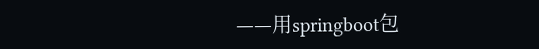——用springboot包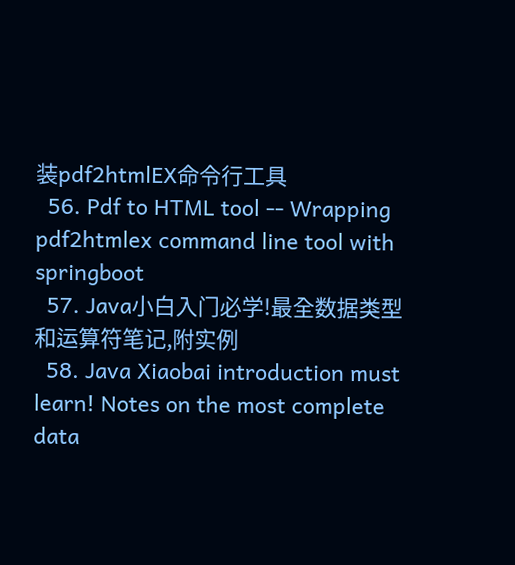装pdf2htmlEX命令行工具
  56. Pdf to HTML tool -- Wrapping pdf2htmlex command line tool with springboot
  57. Java小白入门必学!最全数据类型和运算符笔记,附实例
  58. Java Xiaobai introduction must learn! Notes on the most complete data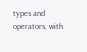types and operators, with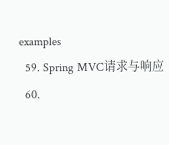examples
  59. Spring MVC请求与响应
  60.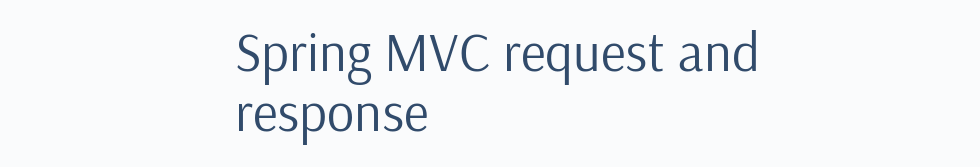Spring MVC request and response